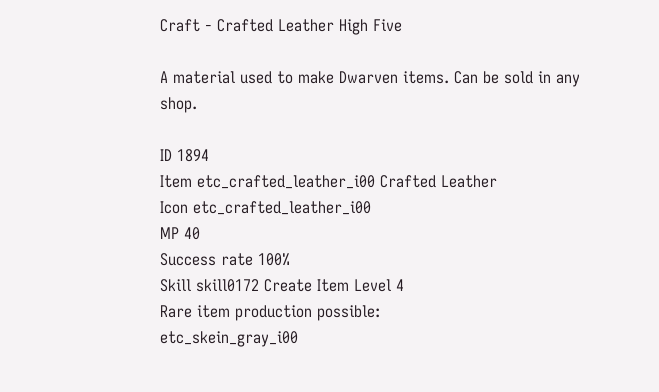Craft - Crafted Leather High Five

A material used to make Dwarven items. Can be sold in any shop.

ID 1894
Item etc_crafted_leather_i00 Crafted Leather
Icon etc_crafted_leather_i00
MP 40
Success rate 100%
Skill skill0172 Create Item Level 4
Rare item production possible:
etc_skein_gray_i00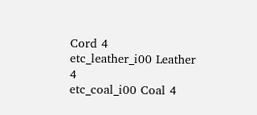Cord 4
etc_leather_i00 Leather 4
etc_coal_i00 Coal 4